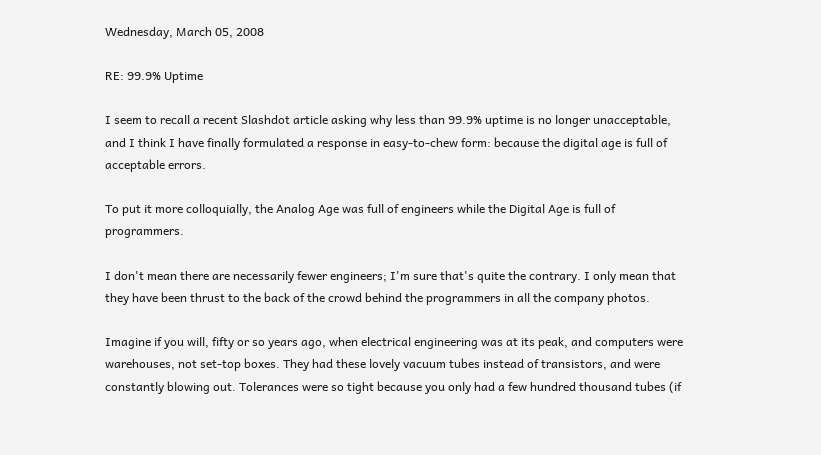Wednesday, March 05, 2008

RE: 99.9% Uptime

I seem to recall a recent Slashdot article asking why less than 99.9% uptime is no longer unacceptable, and I think I have finally formulated a response in easy-to-chew form: because the digital age is full of acceptable errors.

To put it more colloquially, the Analog Age was full of engineers while the Digital Age is full of programmers.

I don't mean there are necessarily fewer engineers; I'm sure that's quite the contrary. I only mean that they have been thrust to the back of the crowd behind the programmers in all the company photos.

Imagine if you will, fifty or so years ago, when electrical engineering was at its peak, and computers were warehouses, not set-top boxes. They had these lovely vacuum tubes instead of transistors, and were constantly blowing out. Tolerances were so tight because you only had a few hundred thousand tubes (if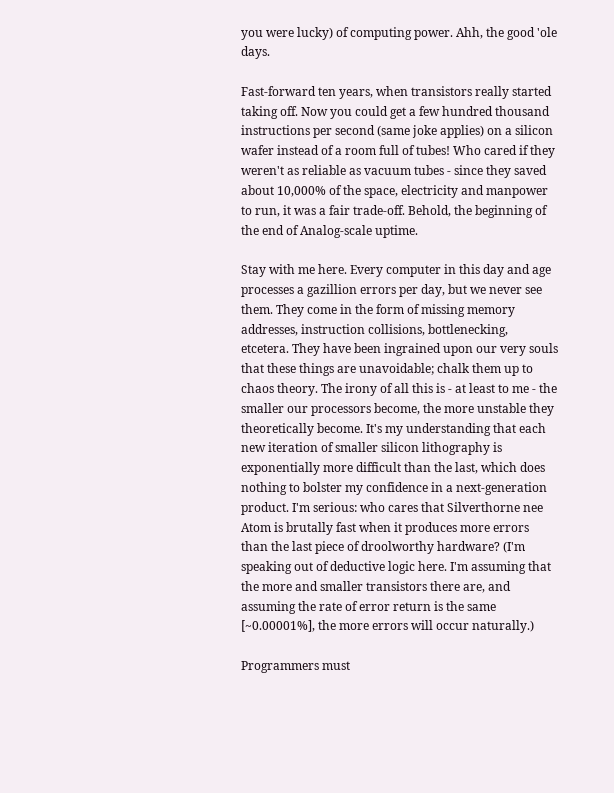you were lucky) of computing power. Ahh, the good 'ole days.

Fast-forward ten years, when transistors really started taking off. Now you could get a few hundred thousand instructions per second (same joke applies) on a silicon wafer instead of a room full of tubes! Who cared if they weren't as reliable as vacuum tubes - since they saved about 10,000% of the space, electricity and manpower to run, it was a fair trade-off. Behold, the beginning of the end of Analog-scale uptime.

Stay with me here. Every computer in this day and age processes a gazillion errors per day, but we never see them. They come in the form of missing memory addresses, instruction collisions, bottlenecking, etcetera. They have been ingrained upon our very souls that these things are unavoidable; chalk them up to chaos theory. The irony of all this is - at least to me - the smaller our processors become, the more unstable they theoretically become. It's my understanding that each new iteration of smaller silicon lithography is exponentially more difficult than the last, which does nothing to bolster my confidence in a next-generation product. I'm serious: who cares that Silverthorne nee Atom is brutally fast when it produces more errors than the last piece of droolworthy hardware? (I'm speaking out of deductive logic here. I'm assuming that the more and smaller transistors there are, and assuming the rate of error return is the same [~0.00001%], the more errors will occur naturally.)

Programmers must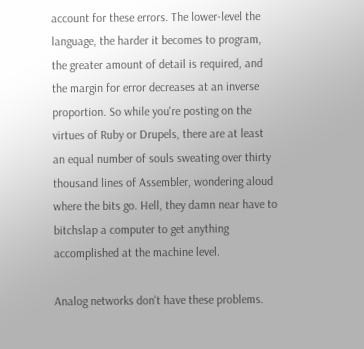account for these errors. The lower-level the language, the harder it becomes to program, the greater amount of detail is required, and the margin for error decreases at an inverse proportion. So while you're posting on the virtues of Ruby or Drupels, there are at least an equal number of souls sweating over thirty thousand lines of Assembler, wondering aloud where the bits go. Hell, they damn near have to bitchslap a computer to get anything accomplished at the machine level.

Analog networks don't have these problems.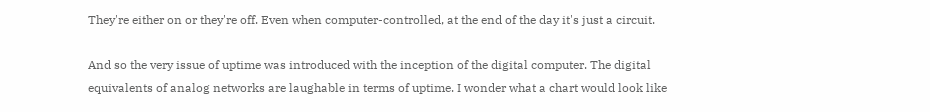They're either on or they're off. Even when computer-controlled, at the end of the day it's just a circuit.

And so the very issue of uptime was introduced with the inception of the digital computer. The digital equivalents of analog networks are laughable in terms of uptime. I wonder what a chart would look like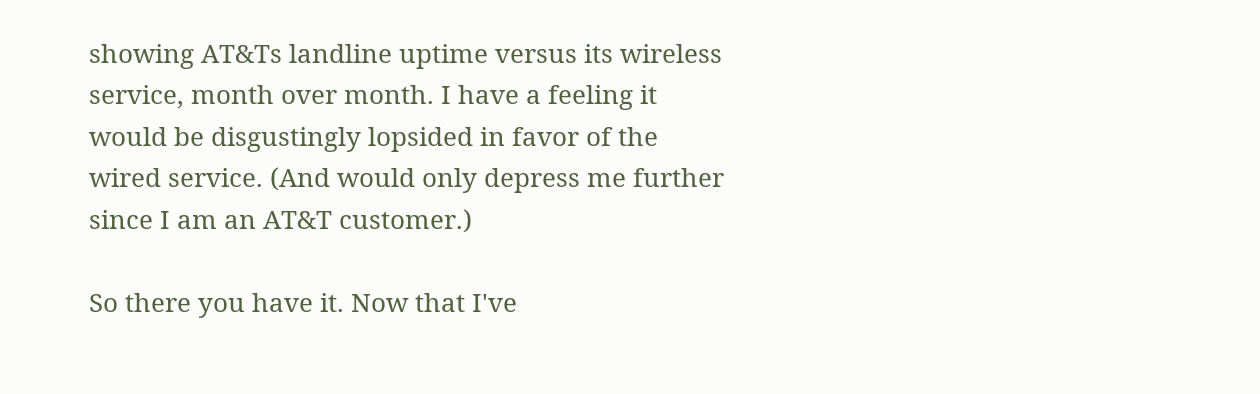showing AT&Ts landline uptime versus its wireless service, month over month. I have a feeling it would be disgustingly lopsided in favor of the wired service. (And would only depress me further since I am an AT&T customer.)

So there you have it. Now that I've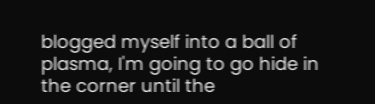blogged myself into a ball of plasma, I'm going to go hide in the corner until the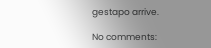gestapo arrive.

No comments: